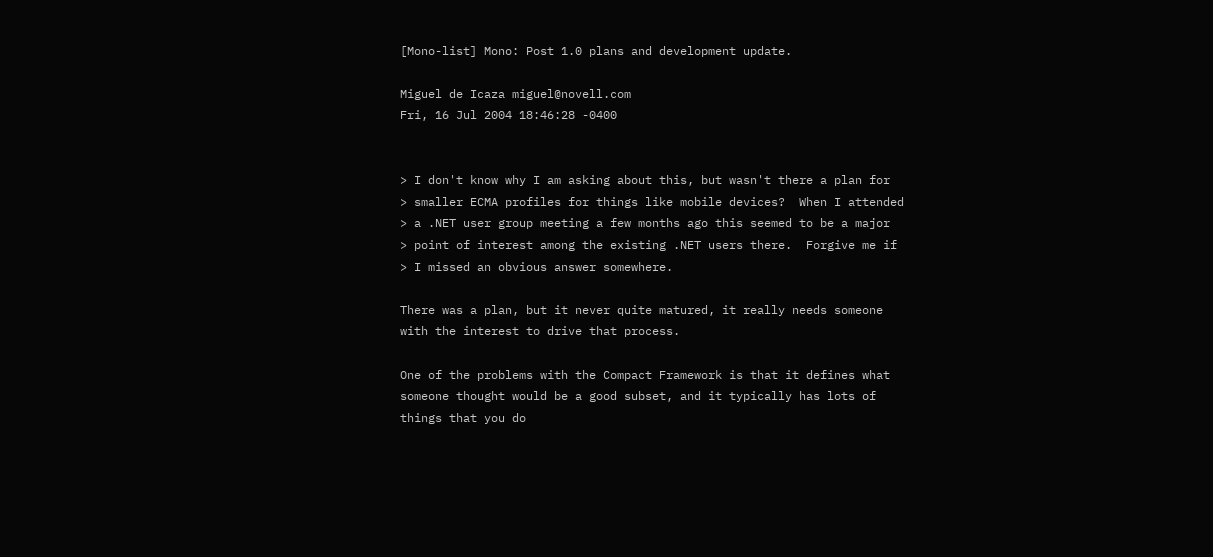[Mono-list] Mono: Post 1.0 plans and development update.

Miguel de Icaza miguel@novell.com
Fri, 16 Jul 2004 18:46:28 -0400


> I don't know why I am asking about this, but wasn't there a plan for
> smaller ECMA profiles for things like mobile devices?  When I attended
> a .NET user group meeting a few months ago this seemed to be a major
> point of interest among the existing .NET users there.  Forgive me if
> I missed an obvious answer somewhere.

There was a plan, but it never quite matured, it really needs someone
with the interest to drive that process.

One of the problems with the Compact Framework is that it defines what
someone thought would be a good subset, and it typically has lots of
things that you do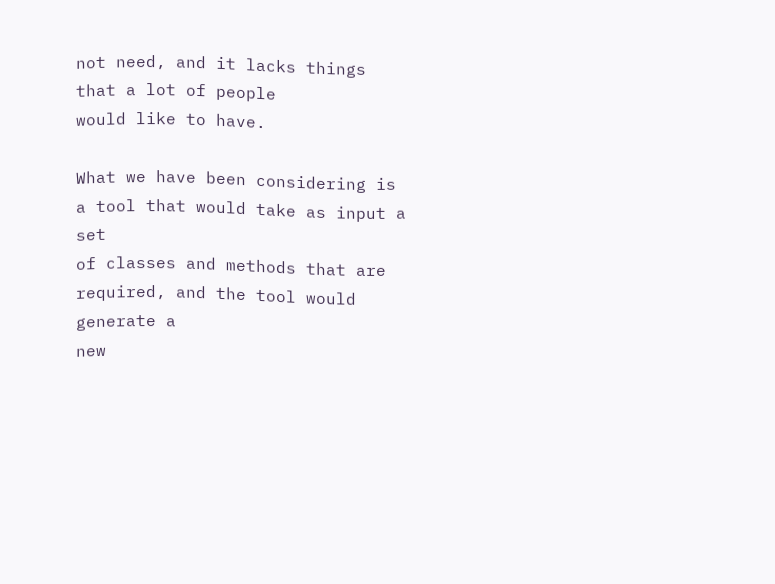not need, and it lacks things that a lot of people
would like to have.

What we have been considering is a tool that would take as input a set
of classes and methods that are required, and the tool would generate a
new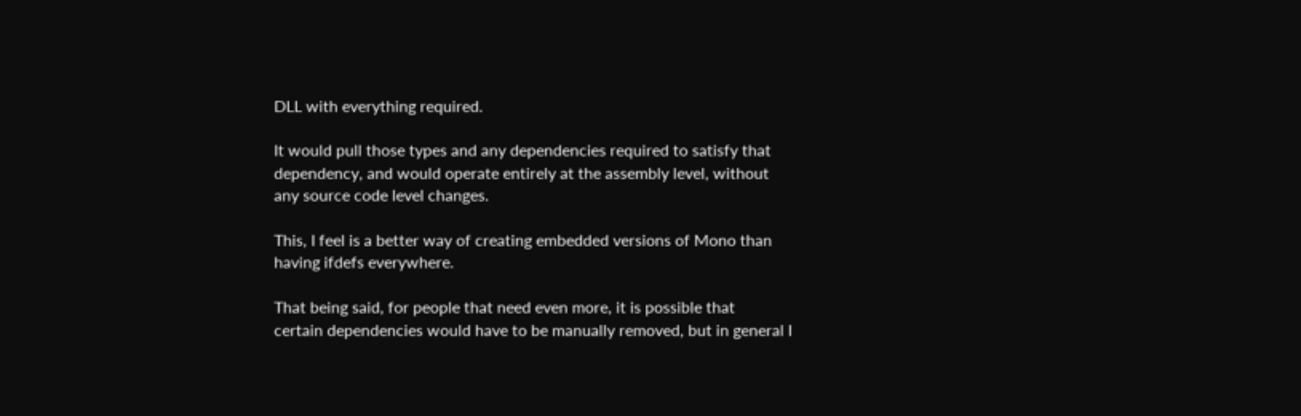DLL with everything required.

It would pull those types and any dependencies required to satisfy that
dependency, and would operate entirely at the assembly level, without
any source code level changes.

This, I feel is a better way of creating embedded versions of Mono than
having ifdefs everywhere.

That being said, for people that need even more, it is possible that
certain dependencies would have to be manually removed, but in general I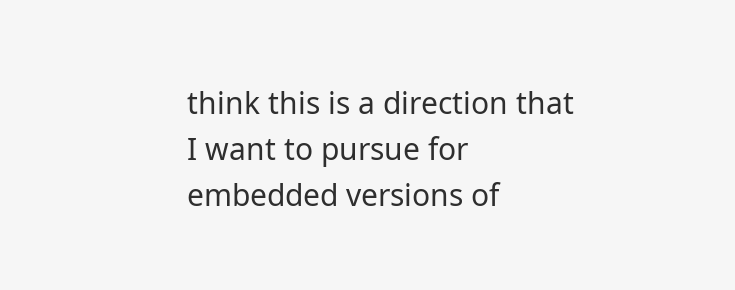think this is a direction that I want to pursue for embedded versions of